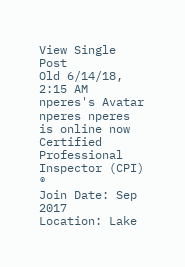View Single Post
Old 6/14/18, 2:15 AM
nperes's Avatar
nperes nperes is online now
Certified Professional Inspector (CPI) ®
Join Date: Sep 2017
Location: Lake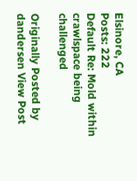Elsinore, CA
Posts: 222
Default Re: Mold within crawlspace being challenged

Originally Posted by dandersen View Post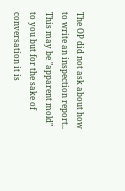The OP did not ask about how to write an inspection report.. This may be "apparent mold" to you but for the sake of conversation it is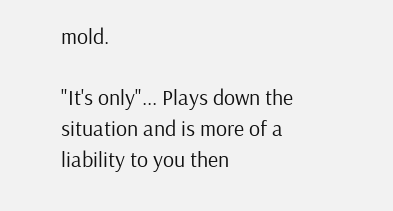mold.

"It's only"... Plays down the situation and is more of a liability to you then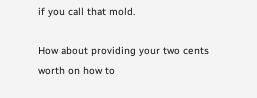if you call that mold.

How about providing your two cents worth on how to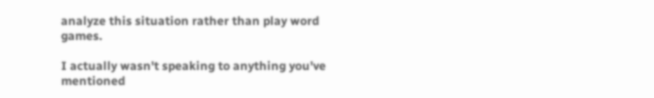analyze this situation rather than play word games.

I actually wasn't speaking to anything you've mentioned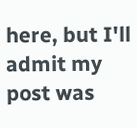here, but I'll admit my post was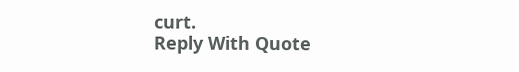curt.
Reply With Quote